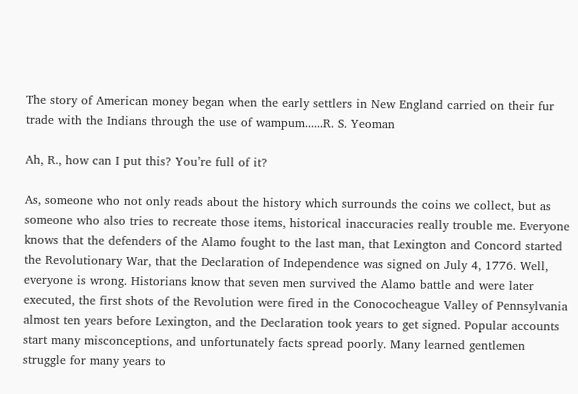The story of American money began when the early settlers in New England carried on their fur trade with the Indians through the use of wampum......R. S. Yeoman

Ah, R., how can I put this? You’re full of it?

As, someone who not only reads about the history which surrounds the coins we collect, but as someone who also tries to recreate those items, historical inaccuracies really trouble me. Everyone knows that the defenders of the Alamo fought to the last man, that Lexington and Concord started the Revolutionary War, that the Declaration of Independence was signed on July 4, 1776. Well, everyone is wrong. Historians know that seven men survived the Alamo battle and were later executed, the first shots of the Revolution were fired in the Conococheague Valley of Pennsylvania almost ten years before Lexington, and the Declaration took years to get signed. Popular accounts start many misconceptions, and unfortunately facts spread poorly. Many learned gentlemen struggle for many years to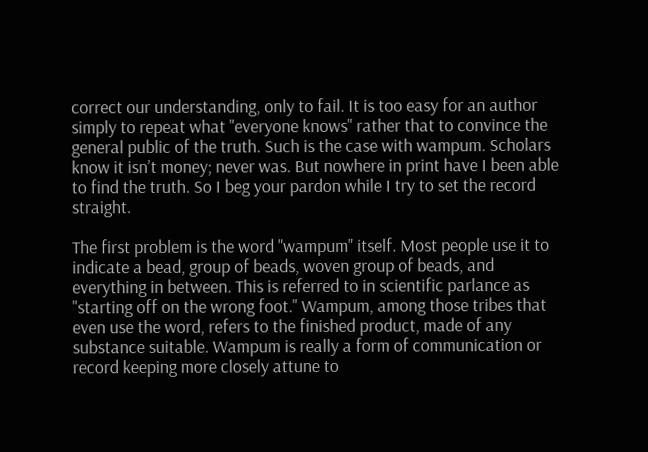correct our understanding, only to fail. It is too easy for an author simply to repeat what "everyone knows" rather that to convince the general public of the truth. Such is the case with wampum. Scholars know it isn’t money; never was. But nowhere in print have I been able to find the truth. So I beg your pardon while I try to set the record straight.

The first problem is the word "wampum" itself. Most people use it to indicate a bead, group of beads, woven group of beads, and everything in between. This is referred to in scientific parlance as "starting off on the wrong foot." Wampum, among those tribes that even use the word, refers to the finished product, made of any substance suitable. Wampum is really a form of communication or record keeping more closely attune to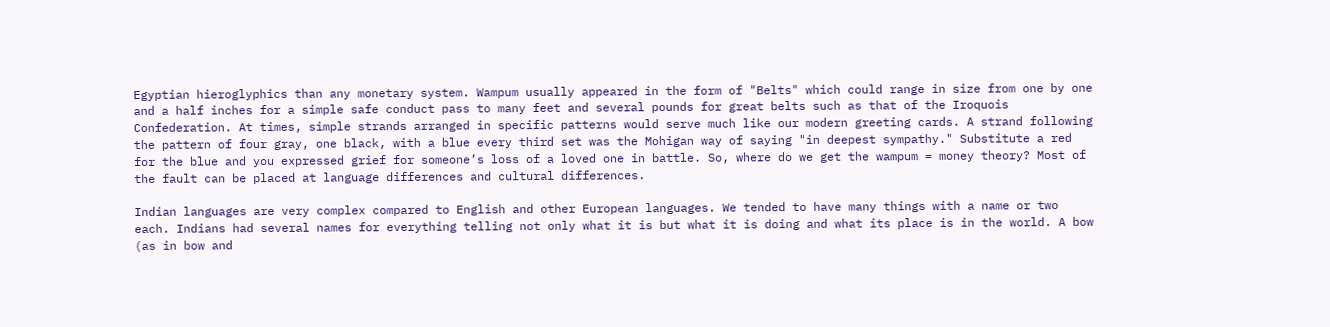Egyptian hieroglyphics than any monetary system. Wampum usually appeared in the form of "Belts" which could range in size from one by one and a half inches for a simple safe conduct pass to many feet and several pounds for great belts such as that of the Iroquois Confederation. At times, simple strands arranged in specific patterns would serve much like our modern greeting cards. A strand following the pattern of four gray, one black, with a blue every third set was the Mohigan way of saying "in deepest sympathy." Substitute a red for the blue and you expressed grief for someone’s loss of a loved one in battle. So, where do we get the wampum = money theory? Most of the fault can be placed at language differences and cultural differences.

Indian languages are very complex compared to English and other European languages. We tended to have many things with a name or two each. Indians had several names for everything telling not only what it is but what it is doing and what its place is in the world. A bow (as in bow and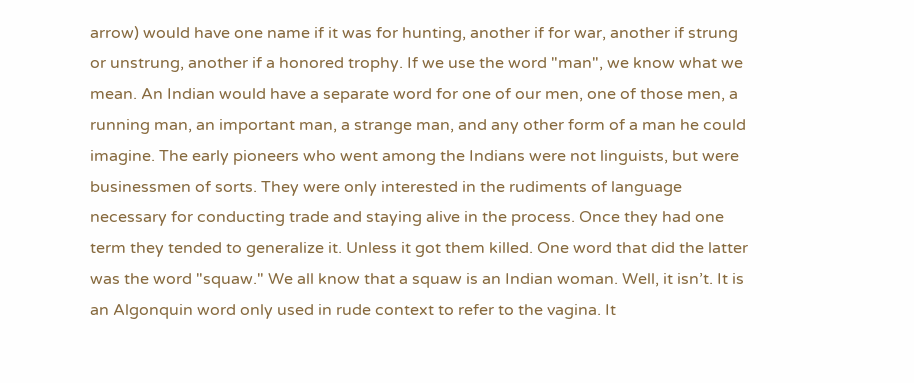arrow) would have one name if it was for hunting, another if for war, another if strung or unstrung, another if a honored trophy. If we use the word "man", we know what we mean. An Indian would have a separate word for one of our men, one of those men, a running man, an important man, a strange man, and any other form of a man he could imagine. The early pioneers who went among the Indians were not linguists, but were businessmen of sorts. They were only interested in the rudiments of language necessary for conducting trade and staying alive in the process. Once they had one term they tended to generalize it. Unless it got them killed. One word that did the latter was the word "squaw." We all know that a squaw is an Indian woman. Well, it isn’t. It is an Algonquin word only used in rude context to refer to the vagina. It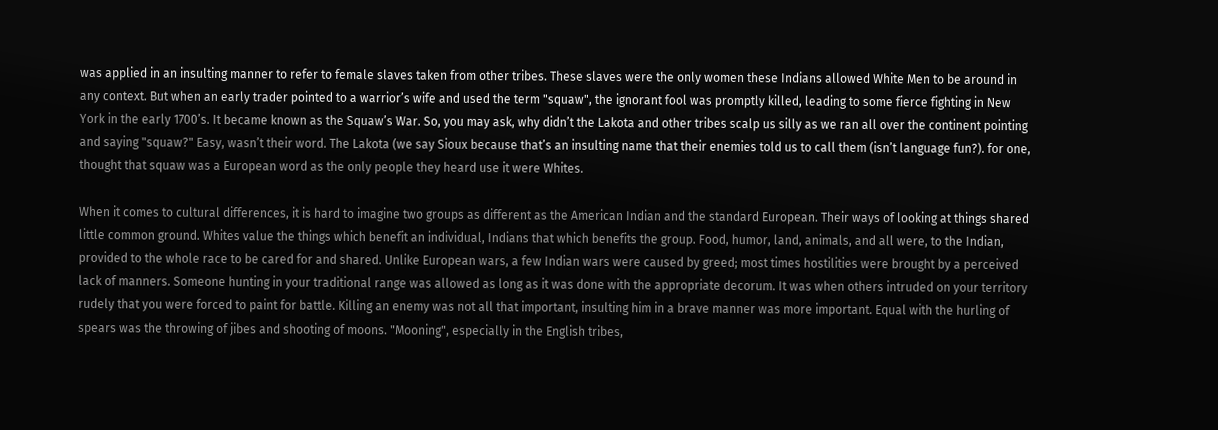was applied in an insulting manner to refer to female slaves taken from other tribes. These slaves were the only women these Indians allowed White Men to be around in any context. But when an early trader pointed to a warrior’s wife and used the term "squaw", the ignorant fool was promptly killed, leading to some fierce fighting in New York in the early 1700’s. It became known as the Squaw’s War. So, you may ask, why didn’t the Lakota and other tribes scalp us silly as we ran all over the continent pointing and saying "squaw?" Easy, wasn’t their word. The Lakota (we say Sioux because that’s an insulting name that their enemies told us to call them (isn’t language fun?). for one, thought that squaw was a European word as the only people they heard use it were Whites.

When it comes to cultural differences, it is hard to imagine two groups as different as the American Indian and the standard European. Their ways of looking at things shared little common ground. Whites value the things which benefit an individual, Indians that which benefits the group. Food, humor, land, animals, and all were, to the Indian, provided to the whole race to be cared for and shared. Unlike European wars, a few Indian wars were caused by greed; most times hostilities were brought by a perceived lack of manners. Someone hunting in your traditional range was allowed as long as it was done with the appropriate decorum. It was when others intruded on your territory rudely that you were forced to paint for battle. Killing an enemy was not all that important, insulting him in a brave manner was more important. Equal with the hurling of spears was the throwing of jibes and shooting of moons. "Mooning", especially in the English tribes,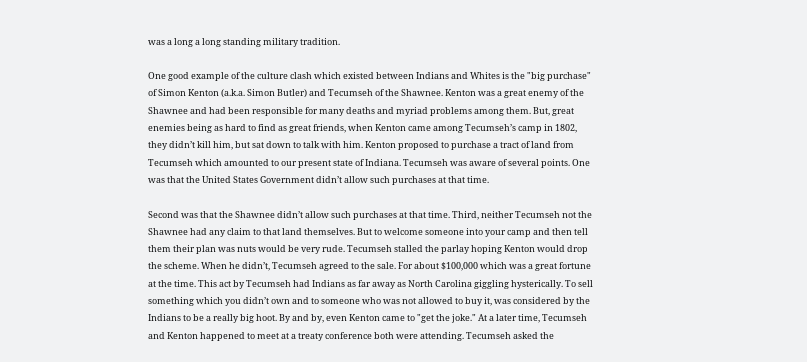was a long a long standing military tradition.

One good example of the culture clash which existed between Indians and Whites is the "big purchase" of Simon Kenton (a.k.a. Simon Butler) and Tecumseh of the Shawnee. Kenton was a great enemy of the Shawnee and had been responsible for many deaths and myriad problems among them. But, great enemies being as hard to find as great friends, when Kenton came among Tecumseh’s camp in 1802, they didn’t kill him, but sat down to talk with him. Kenton proposed to purchase a tract of land from Tecumseh which amounted to our present state of Indiana. Tecumseh was aware of several points. One was that the United States Government didn’t allow such purchases at that time.

Second was that the Shawnee didn’t allow such purchases at that time. Third, neither Tecumseh not the Shawnee had any claim to that land themselves. But to welcome someone into your camp and then tell them their plan was nuts would be very rude. Tecumseh stalled the parlay hoping Kenton would drop the scheme. When he didn’t, Tecumseh agreed to the sale. For about $100,000 which was a great fortune at the time. This act by Tecumseh had Indians as far away as North Carolina giggling hysterically. To sell something which you didn’t own and to someone who was not allowed to buy it, was considered by the Indians to be a really big hoot. By and by, even Kenton came to "get the joke." At a later time, Tecumseh and Kenton happened to meet at a treaty conference both were attending. Tecumseh asked the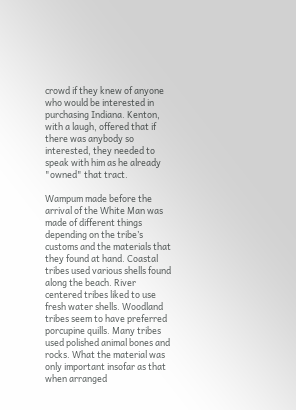crowd if they knew of anyone who would be interested in purchasing Indiana. Kenton, with a laugh, offered that if there was anybody so interested, they needed to speak with him as he already "owned" that tract.

Wampum made before the arrival of the White Man was made of different things depending on the tribe’s customs and the materials that they found at hand. Coastal tribes used various shells found along the beach. River centered tribes liked to use fresh water shells. Woodland tribes seem to have preferred porcupine quills. Many tribes used polished animal bones and rocks. What the material was only important insofar as that when arranged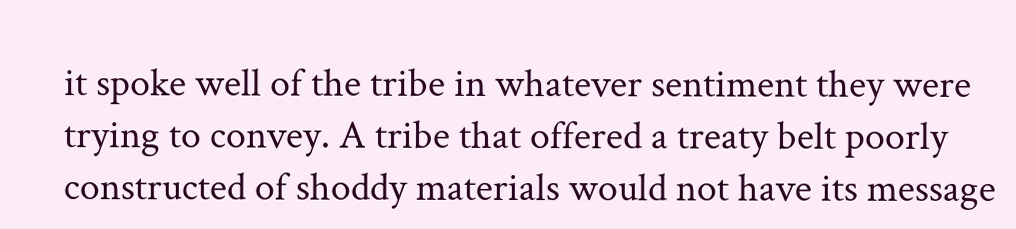it spoke well of the tribe in whatever sentiment they were trying to convey. A tribe that offered a treaty belt poorly constructed of shoddy materials would not have its message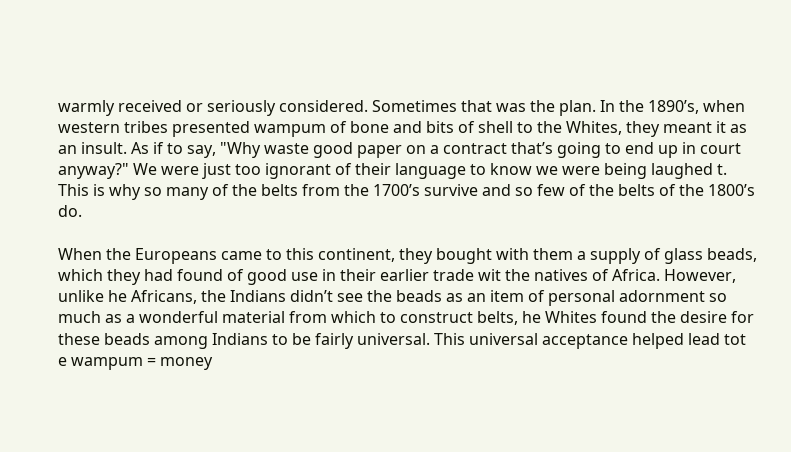warmly received or seriously considered. Sometimes that was the plan. In the 1890’s, when western tribes presented wampum of bone and bits of shell to the Whites, they meant it as an insult. As if to say, "Why waste good paper on a contract that’s going to end up in court anyway?" We were just too ignorant of their language to know we were being laughed t. This is why so many of the belts from the 1700’s survive and so few of the belts of the 1800’s do.

When the Europeans came to this continent, they bought with them a supply of glass beads, which they had found of good use in their earlier trade wit the natives of Africa. However, unlike he Africans, the Indians didn’t see the beads as an item of personal adornment so much as a wonderful material from which to construct belts, he Whites found the desire for these beads among Indians to be fairly universal. This universal acceptance helped lead tot e wampum = money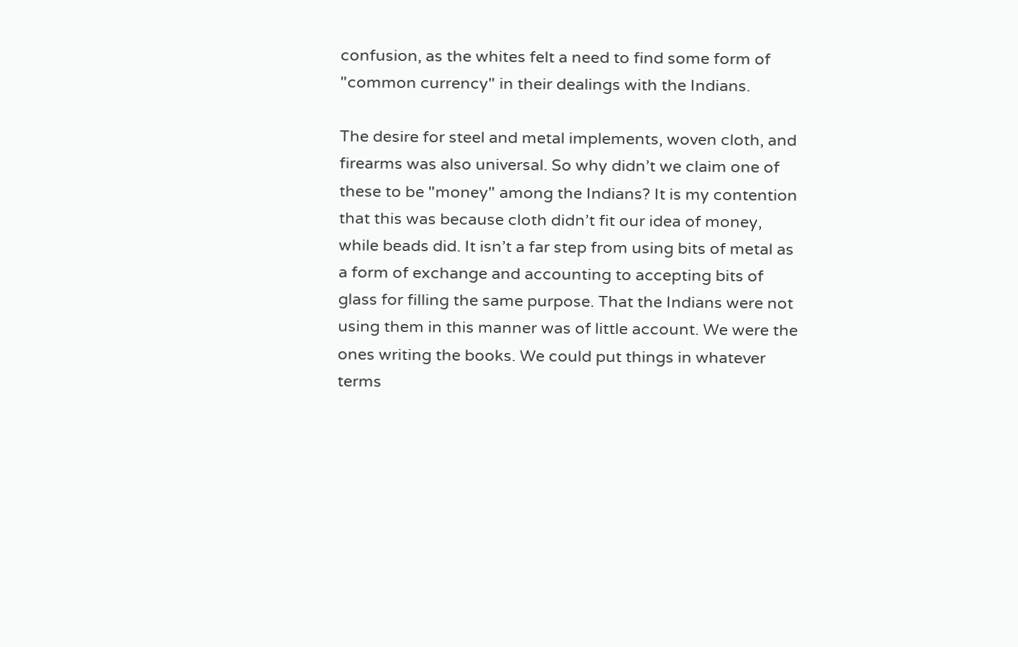confusion, as the whites felt a need to find some form of "common currency" in their dealings with the Indians.

The desire for steel and metal implements, woven cloth, and firearms was also universal. So why didn’t we claim one of these to be "money" among the Indians? It is my contention that this was because cloth didn’t fit our idea of money, while beads did. It isn’t a far step from using bits of metal as a form of exchange and accounting to accepting bits of glass for filling the same purpose. That the Indians were not using them in this manner was of little account. We were the ones writing the books. We could put things in whatever terms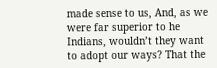made sense to us, And, as we were far superior to he Indians, wouldn’t they want to adopt our ways? That the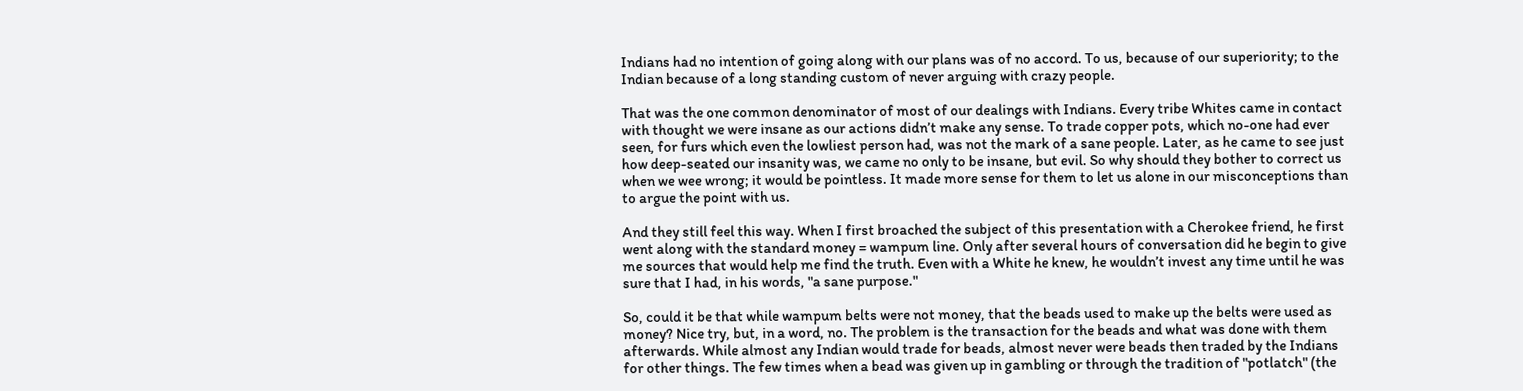Indians had no intention of going along with our plans was of no accord. To us, because of our superiority; to the Indian because of a long standing custom of never arguing with crazy people.

That was the one common denominator of most of our dealings with Indians. Every tribe Whites came in contact with thought we were insane as our actions didn’t make any sense. To trade copper pots, which no-one had ever seen, for furs which even the lowliest person had, was not the mark of a sane people. Later, as he came to see just how deep-seated our insanity was, we came no only to be insane, but evil. So why should they bother to correct us when we wee wrong; it would be pointless. It made more sense for them to let us alone in our misconceptions than to argue the point with us.

And they still feel this way. When I first broached the subject of this presentation with a Cherokee friend, he first went along with the standard money = wampum line. Only after several hours of conversation did he begin to give me sources that would help me find the truth. Even with a White he knew, he wouldn’t invest any time until he was sure that I had, in his words, "a sane purpose."

So, could it be that while wampum belts were not money, that the beads used to make up the belts were used as money? Nice try, but, in a word, no. The problem is the transaction for the beads and what was done with them afterwards. While almost any Indian would trade for beads, almost never were beads then traded by the Indians for other things. The few times when a bead was given up in gambling or through the tradition of "potlatch" (the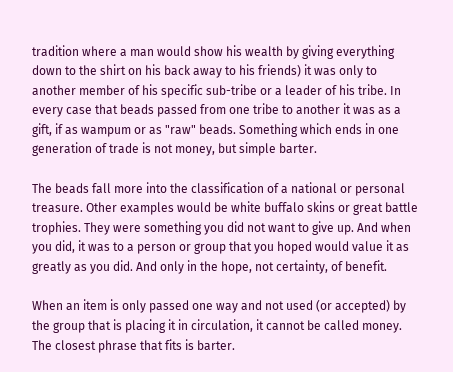tradition where a man would show his wealth by giving everything down to the shirt on his back away to his friends) it was only to another member of his specific sub-tribe or a leader of his tribe. In every case that beads passed from one tribe to another it was as a gift, if as wampum or as "raw" beads. Something which ends in one generation of trade is not money, but simple barter.

The beads fall more into the classification of a national or personal treasure. Other examples would be white buffalo skins or great battle trophies. They were something you did not want to give up. And when you did, it was to a person or group that you hoped would value it as greatly as you did. And only in the hope, not certainty, of benefit.

When an item is only passed one way and not used (or accepted) by the group that is placing it in circulation, it cannot be called money. The closest phrase that fits is barter.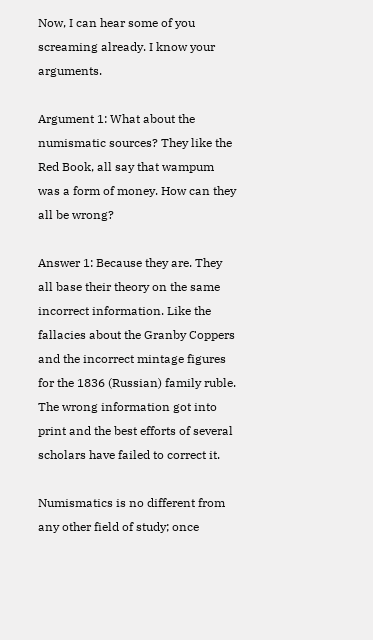Now, I can hear some of you screaming already. I know your arguments.

Argument 1: What about the numismatic sources? They like the Red Book, all say that wampum was a form of money. How can they all be wrong?

Answer 1: Because they are. They all base their theory on the same incorrect information. Like the fallacies about the Granby Coppers and the incorrect mintage figures for the 1836 (Russian) family ruble. The wrong information got into print and the best efforts of several scholars have failed to correct it.

Numismatics is no different from any other field of study; once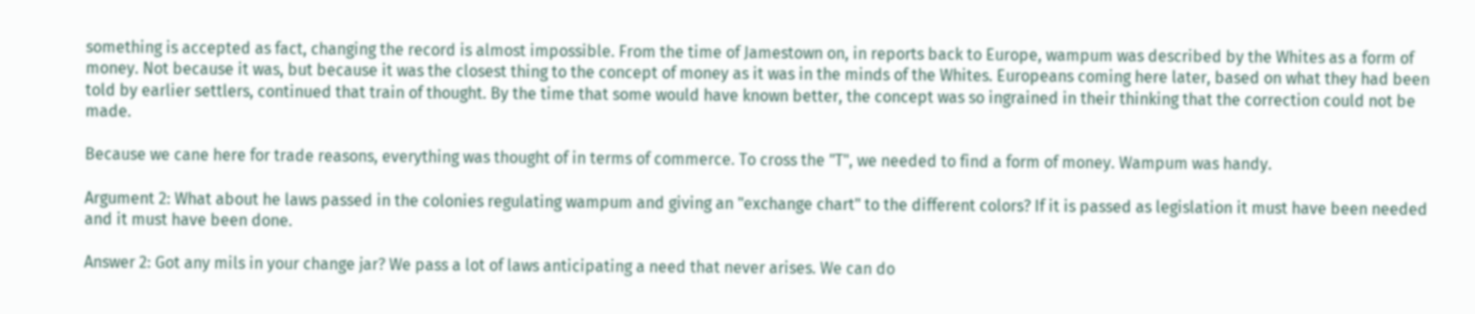something is accepted as fact, changing the record is almost impossible. From the time of Jamestown on, in reports back to Europe, wampum was described by the Whites as a form of money. Not because it was, but because it was the closest thing to the concept of money as it was in the minds of the Whites. Europeans coming here later, based on what they had been told by earlier settlers, continued that train of thought. By the time that some would have known better, the concept was so ingrained in their thinking that the correction could not be made.

Because we cane here for trade reasons, everything was thought of in terms of commerce. To cross the "T", we needed to find a form of money. Wampum was handy.

Argument 2: What about he laws passed in the colonies regulating wampum and giving an "exchange chart" to the different colors? If it is passed as legislation it must have been needed and it must have been done.

Answer 2: Got any mils in your change jar? We pass a lot of laws anticipating a need that never arises. We can do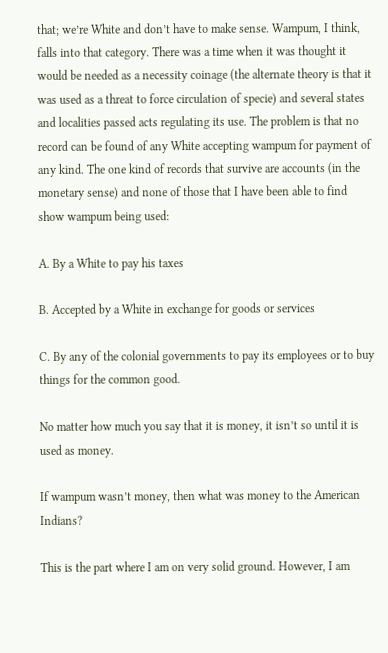that; we’re White and don’t have to make sense. Wampum, I think, falls into that category. There was a time when it was thought it would be needed as a necessity coinage (the alternate theory is that it was used as a threat to force circulation of specie) and several states and localities passed acts regulating its use. The problem is that no record can be found of any White accepting wampum for payment of any kind. The one kind of records that survive are accounts (in the monetary sense) and none of those that I have been able to find show wampum being used:

A. By a White to pay his taxes

B. Accepted by a White in exchange for goods or services

C. By any of the colonial governments to pay its employees or to buy things for the common good.

No matter how much you say that it is money, it isn’t so until it is used as money.

If wampum wasn’t money, then what was money to the American Indians?

This is the part where I am on very solid ground. However, I am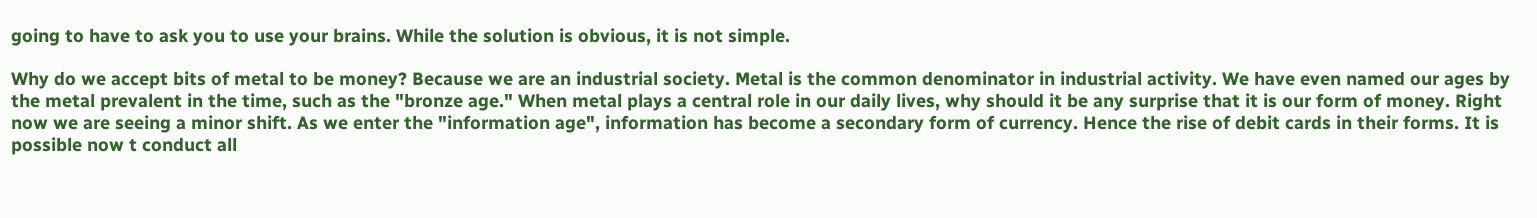going to have to ask you to use your brains. While the solution is obvious, it is not simple.

Why do we accept bits of metal to be money? Because we are an industrial society. Metal is the common denominator in industrial activity. We have even named our ages by the metal prevalent in the time, such as the "bronze age." When metal plays a central role in our daily lives, why should it be any surprise that it is our form of money. Right now we are seeing a minor shift. As we enter the "information age", information has become a secondary form of currency. Hence the rise of debit cards in their forms. It is possible now t conduct all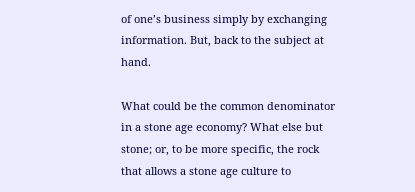of one’s business simply by exchanging information. But, back to the subject at hand.

What could be the common denominator in a stone age economy? What else but stone; or, to be more specific, the rock that allows a stone age culture to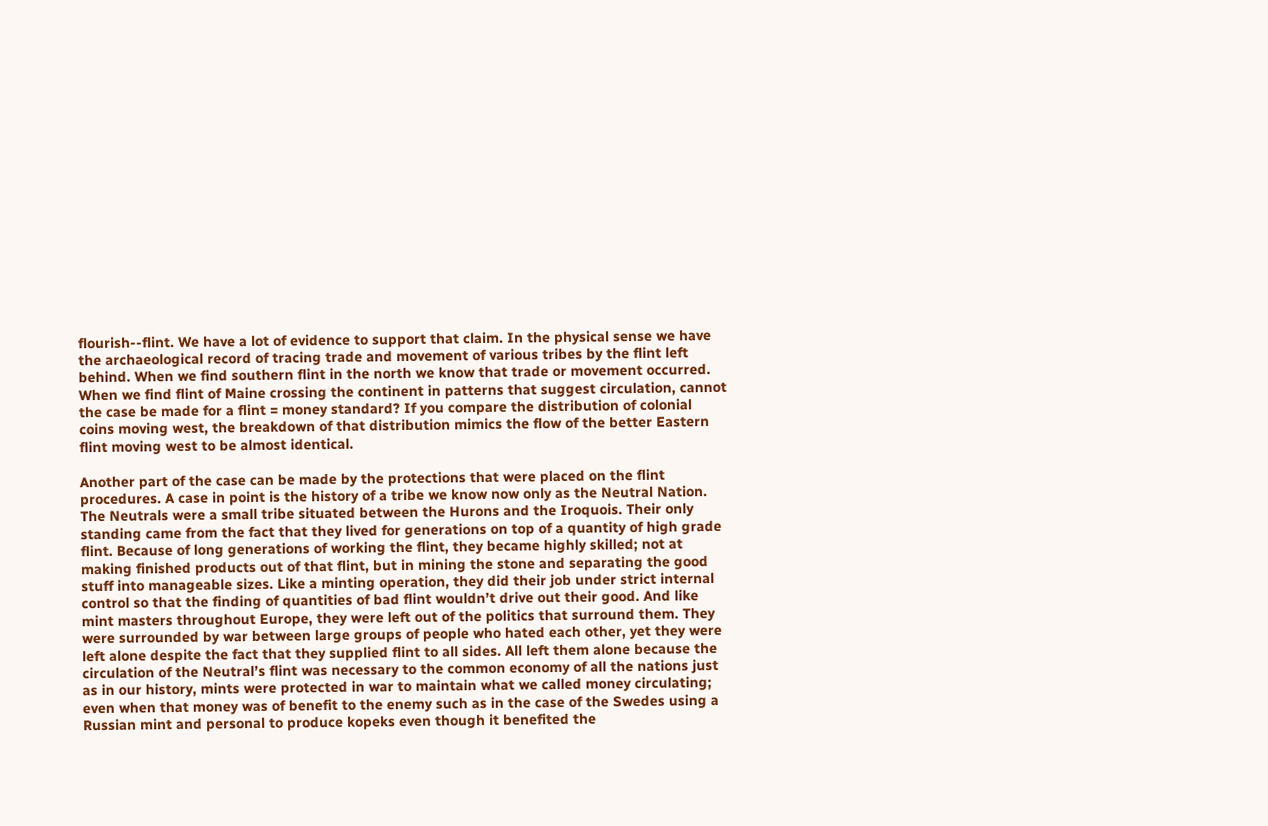flourish--flint. We have a lot of evidence to support that claim. In the physical sense we have the archaeological record of tracing trade and movement of various tribes by the flint left behind. When we find southern flint in the north we know that trade or movement occurred. When we find flint of Maine crossing the continent in patterns that suggest circulation, cannot the case be made for a flint = money standard? If you compare the distribution of colonial coins moving west, the breakdown of that distribution mimics the flow of the better Eastern flint moving west to be almost identical.

Another part of the case can be made by the protections that were placed on the flint procedures. A case in point is the history of a tribe we know now only as the Neutral Nation. The Neutrals were a small tribe situated between the Hurons and the Iroquois. Their only standing came from the fact that they lived for generations on top of a quantity of high grade flint. Because of long generations of working the flint, they became highly skilled; not at making finished products out of that flint, but in mining the stone and separating the good stuff into manageable sizes. Like a minting operation, they did their job under strict internal control so that the finding of quantities of bad flint wouldn’t drive out their good. And like mint masters throughout Europe, they were left out of the politics that surround them. They were surrounded by war between large groups of people who hated each other, yet they were left alone despite the fact that they supplied flint to all sides. All left them alone because the circulation of the Neutral’s flint was necessary to the common economy of all the nations just as in our history, mints were protected in war to maintain what we called money circulating; even when that money was of benefit to the enemy such as in the case of the Swedes using a Russian mint and personal to produce kopeks even though it benefited the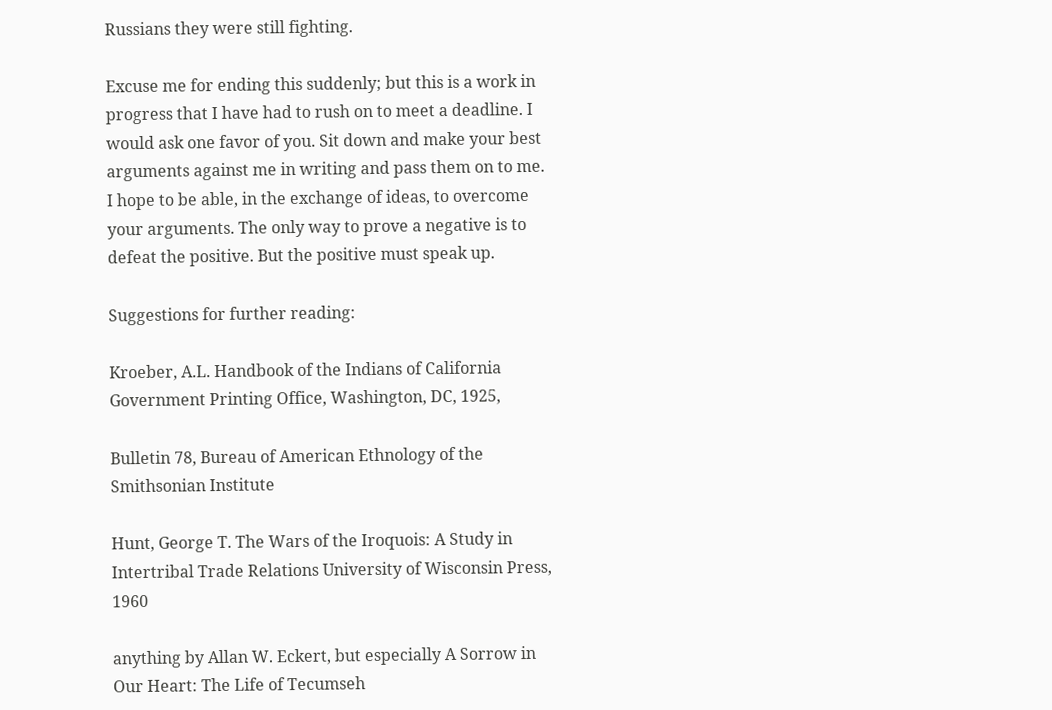Russians they were still fighting.

Excuse me for ending this suddenly; but this is a work in progress that I have had to rush on to meet a deadline. I would ask one favor of you. Sit down and make your best arguments against me in writing and pass them on to me. I hope to be able, in the exchange of ideas, to overcome your arguments. The only way to prove a negative is to defeat the positive. But the positive must speak up.

Suggestions for further reading:

Kroeber, A.L. Handbook of the Indians of California Government Printing Office, Washington, DC, 1925,

Bulletin 78, Bureau of American Ethnology of the Smithsonian Institute

Hunt, George T. The Wars of the Iroquois: A Study in Intertribal Trade Relations University of Wisconsin Press, 1960

anything by Allan W. Eckert, but especially A Sorrow in Our Heart: The Life of Tecumseh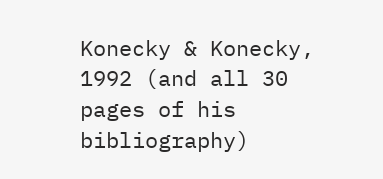Konecky & Konecky, 1992 (and all 30 pages of his bibliography)